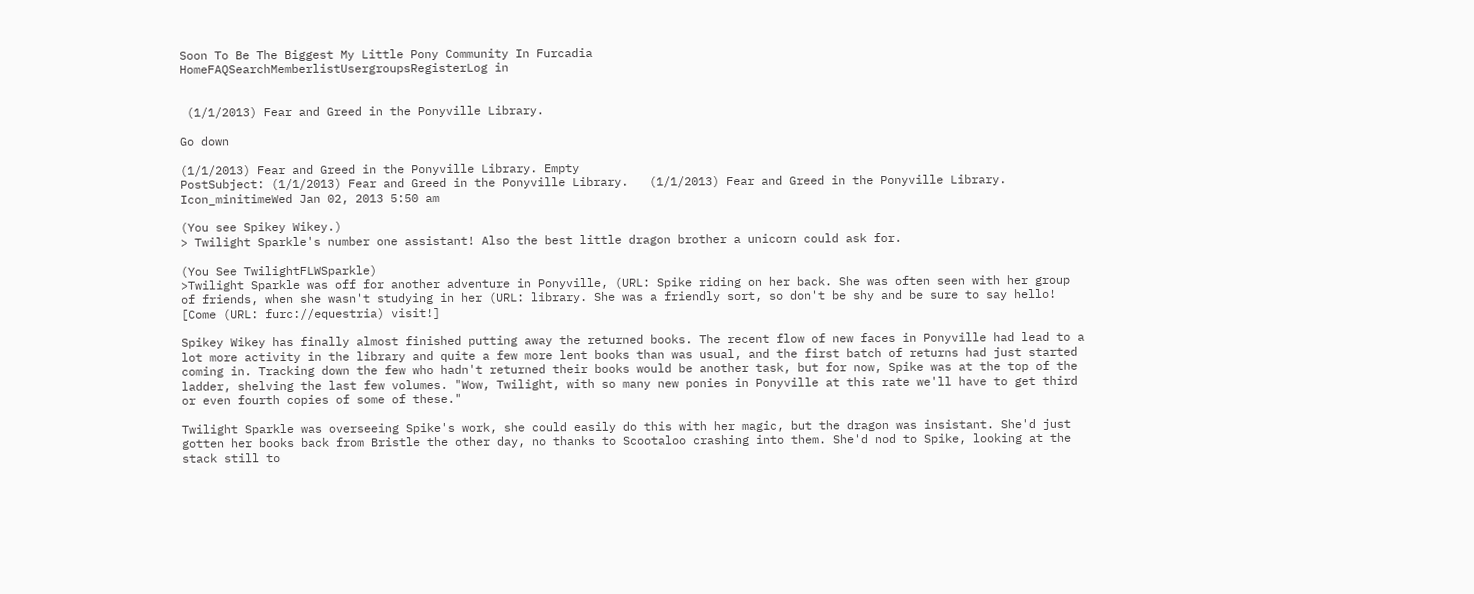Soon To Be The Biggest My Little Pony Community In Furcadia
HomeFAQSearchMemberlistUsergroupsRegisterLog in


 (1/1/2013) Fear and Greed in the Ponyville Library.

Go down

(1/1/2013) Fear and Greed in the Ponyville Library. Empty
PostSubject: (1/1/2013) Fear and Greed in the Ponyville Library.   (1/1/2013) Fear and Greed in the Ponyville Library. Icon_minitimeWed Jan 02, 2013 5:50 am

(You see Spikey Wikey.)
> Twilight Sparkle's number one assistant! Also the best little dragon brother a unicorn could ask for.

(You See TwilightFLWSparkle)
>Twilight Sparkle was off for another adventure in Ponyville, (URL: Spike riding on her back. She was often seen with her group of friends, when she wasn't studying in her (URL: library. She was a friendly sort, so don't be shy and be sure to say hello! [Come (URL: furc://equestria) visit!]

Spikey Wikey has finally almost finished putting away the returned books. The recent flow of new faces in Ponyville had lead to a lot more activity in the library and quite a few more lent books than was usual, and the first batch of returns had just started coming in. Tracking down the few who hadn't returned their books would be another task, but for now, Spike was at the top of the ladder, shelving the last few volumes. "Wow, Twilight, with so many new ponies in Ponyville at this rate we'll have to get third or even fourth copies of some of these."

Twilight Sparkle was overseeing Spike's work, she could easily do this with her magic, but the dragon was insistant. She'd just gotten her books back from Bristle the other day, no thanks to Scootaloo crashing into them. She'd nod to Spike, looking at the stack still to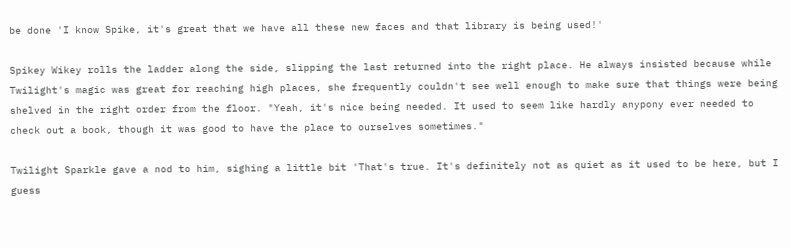be done 'I know Spike, it's great that we have all these new faces and that library is being used!'

Spikey Wikey rolls the ladder along the side, slipping the last returned into the right place. He always insisted because while Twilight's magic was great for reaching high places, she frequently couldn't see well enough to make sure that things were being shelved in the right order from the floor. "Yeah, it's nice being needed. It used to seem like hardly anypony ever needed to check out a book, though it was good to have the place to ourselves sometimes."

Twilight Sparkle gave a nod to him, sighing a little bit 'That's true. It's definitely not as quiet as it used to be here, but I guess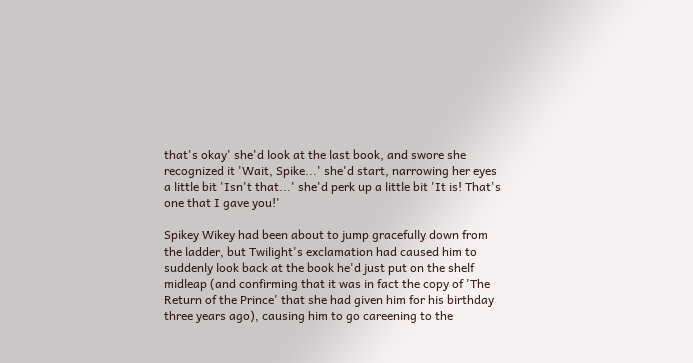that's okay' she'd look at the last book, and swore she recognized it 'Wait, Spike...' she'd start, narrowing her eyes a little bit 'Isn't that...' she'd perk up a little bit 'It is! That's one that I gave you!'

Spikey Wikey had been about to jump gracefully down from the ladder, but Twilight's exclamation had caused him to suddenly look back at the book he'd just put on the shelf midleap (and confirming that it was in fact the copy of 'The Return of the Prince' that she had given him for his birthday three years ago), causing him to go careening to the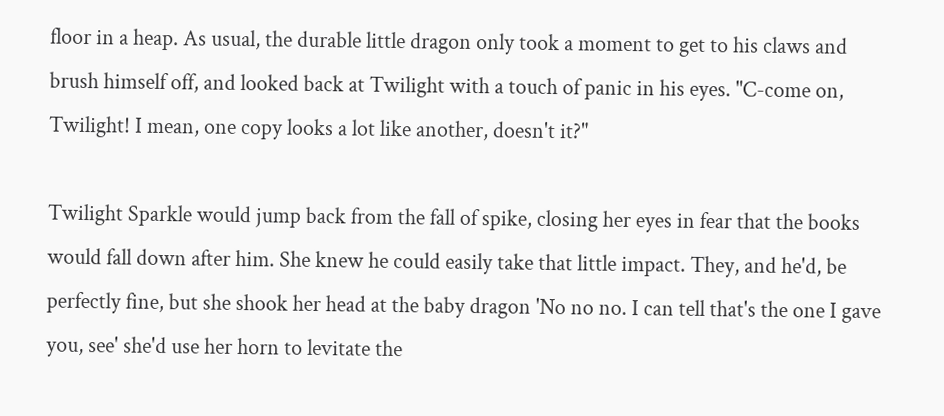floor in a heap. As usual, the durable little dragon only took a moment to get to his claws and brush himself off, and looked back at Twilight with a touch of panic in his eyes. "C-come on, Twilight! I mean, one copy looks a lot like another, doesn't it?"

Twilight Sparkle would jump back from the fall of spike, closing her eyes in fear that the books would fall down after him. She knew he could easily take that little impact. They, and he'd, be perfectly fine, but she shook her head at the baby dragon 'No no no. I can tell that's the one I gave you, see' she'd use her horn to levitate the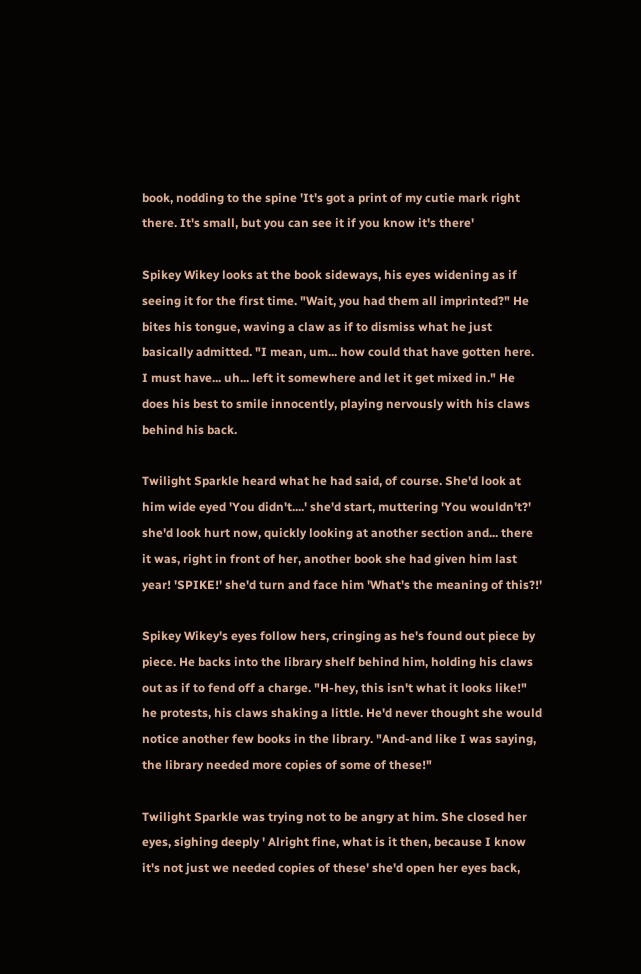book, nodding to the spine 'It's got a print of my cutie mark right there. It's small, but you can see it if you know it's there'

Spikey Wikey looks at the book sideways, his eyes widening as if seeing it for the first time. "Wait, you had them all imprinted?" He bites his tongue, waving a claw as if to dismiss what he just basically admitted. "I mean, um... how could that have gotten here. I must have... uh... left it somewhere and let it get mixed in." He does his best to smile innocently, playing nervously with his claws behind his back.

Twilight Sparkle heard what he had said, of course. She'd look at him wide eyed 'You didn't....' she'd start, muttering 'You wouldn't?' she'd look hurt now, quickly looking at another section and... there it was, right in front of her, another book she had given him last year! 'SPIKE!' she'd turn and face him 'What's the meaning of this?!'

Spikey Wikey's eyes follow hers, cringing as he's found out piece by piece. He backs into the library shelf behind him, holding his claws out as if to fend off a charge. "H-hey, this isn't what it looks like!" he protests, his claws shaking a little. He'd never thought she would notice another few books in the library. "And-and like I was saying, the library needed more copies of some of these!"

Twilight Sparkle was trying not to be angry at him. She closed her eyes, sighing deeply ' Alright fine, what is it then, because I know it's not just we needed copies of these' she'd open her eyes back,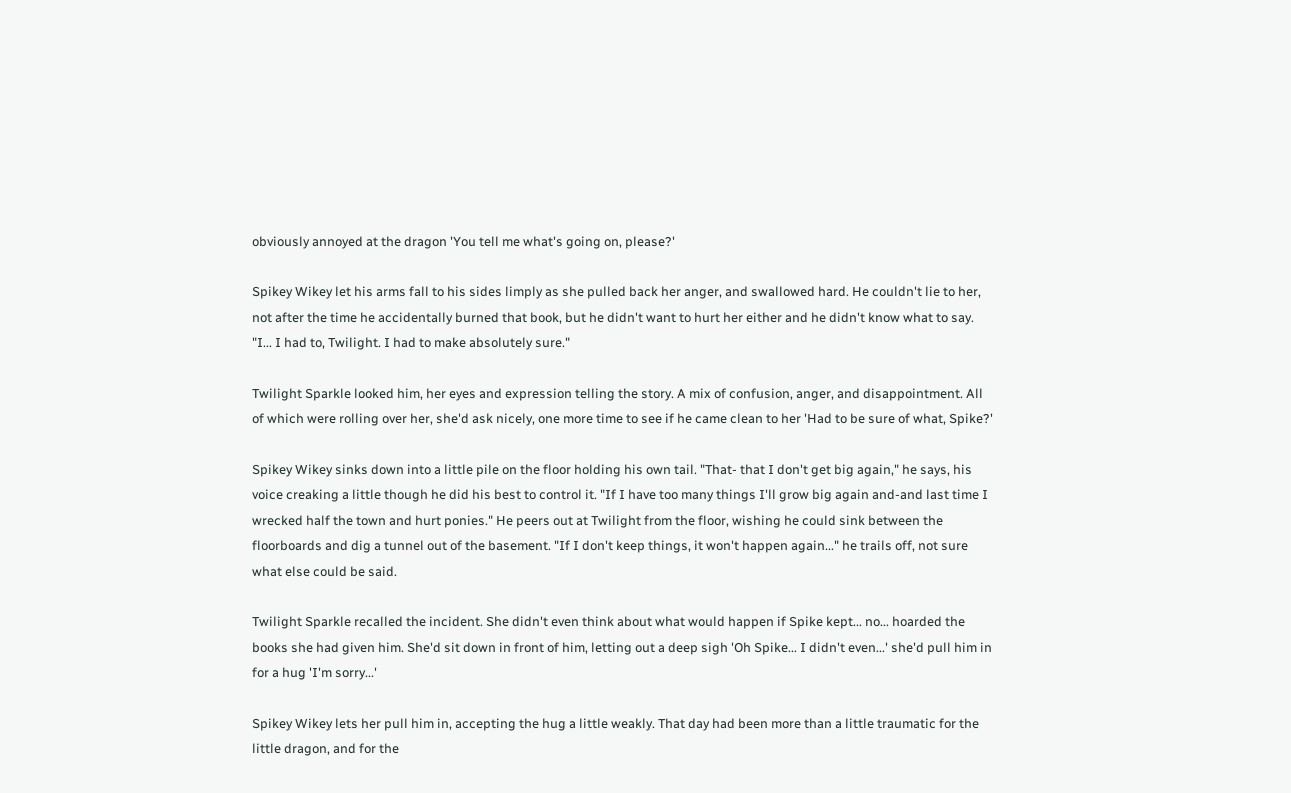obviously annoyed at the dragon 'You tell me what's going on, please?'

Spikey Wikey let his arms fall to his sides limply as she pulled back her anger, and swallowed hard. He couldn't lie to her, not after the time he accidentally burned that book, but he didn't want to hurt her either and he didn't know what to say. "I... I had to, Twilight. I had to make absolutely sure."

Twilight Sparkle looked him, her eyes and expression telling the story. A mix of confusion, anger, and disappointment. All of which were rolling over her, she'd ask nicely, one more time to see if he came clean to her 'Had to be sure of what, Spike?'

Spikey Wikey sinks down into a little pile on the floor holding his own tail. "That- that I don't get big again," he says, his voice creaking a little though he did his best to control it. "If I have too many things I'll grow big again and-and last time I wrecked half the town and hurt ponies." He peers out at Twilight from the floor, wishing he could sink between the floorboards and dig a tunnel out of the basement. "If I don't keep things, it won't happen again..." he trails off, not sure what else could be said.

Twilight Sparkle recalled the incident. She didn't even think about what would happen if Spike kept... no... hoarded the books she had given him. She'd sit down in front of him, letting out a deep sigh 'Oh Spike... I didn't even...' she'd pull him in for a hug 'I'm sorry...'

Spikey Wikey lets her pull him in, accepting the hug a little weakly. That day had been more than a little traumatic for the little dragon, and for the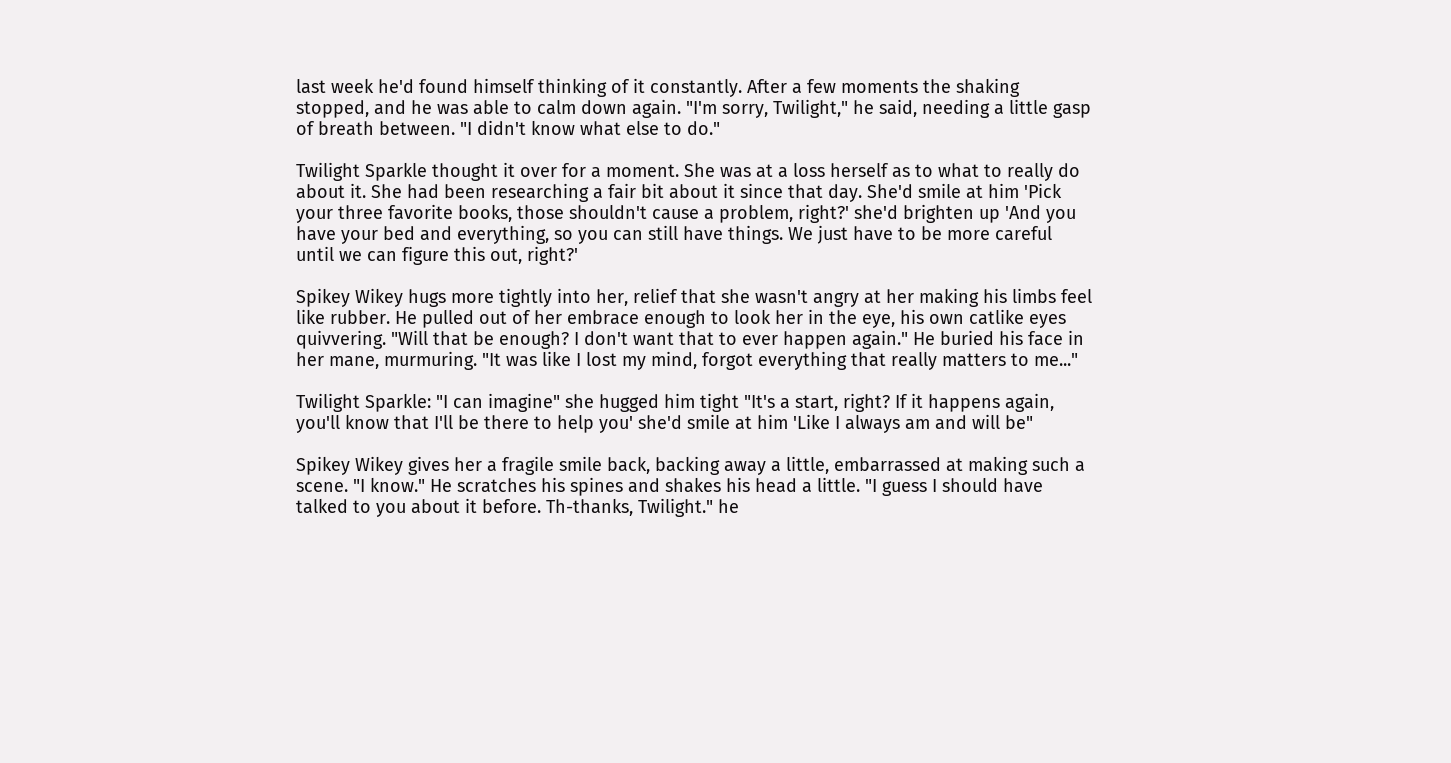last week he'd found himself thinking of it constantly. After a few moments the shaking stopped, and he was able to calm down again. "I'm sorry, Twilight," he said, needing a little gasp of breath between. "I didn't know what else to do."

Twilight Sparkle thought it over for a moment. She was at a loss herself as to what to really do about it. She had been researching a fair bit about it since that day. She'd smile at him 'Pick your three favorite books, those shouldn't cause a problem, right?' she'd brighten up 'And you have your bed and everything, so you can still have things. We just have to be more careful until we can figure this out, right?'

Spikey Wikey hugs more tightly into her, relief that she wasn't angry at her making his limbs feel like rubber. He pulled out of her embrace enough to look her in the eye, his own catlike eyes quivvering. "Will that be enough? I don't want that to ever happen again." He buried his face in her mane, murmuring. "It was like I lost my mind, forgot everything that really matters to me..."

Twilight Sparkle: "I can imagine" she hugged him tight "It's a start, right? If it happens again, you'll know that I'll be there to help you' she'd smile at him 'Like I always am and will be"

Spikey Wikey gives her a fragile smile back, backing away a little, embarrassed at making such a scene. "I know." He scratches his spines and shakes his head a little. "I guess I should have talked to you about it before. Th-thanks, Twilight." he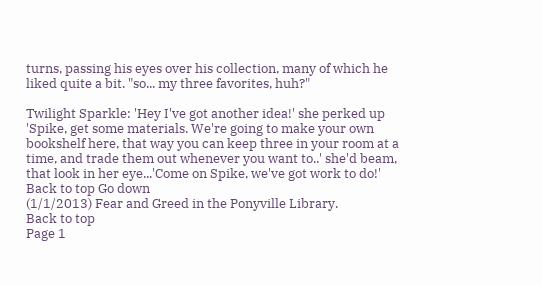turns, passing his eyes over his collection, many of which he liked quite a bit. "so... my three favorites, huh?"

Twilight Sparkle: 'Hey I've got another idea!' she perked up 'Spike, get some materials. We're going to make your own bookshelf here, that way you can keep three in your room at a time, and trade them out whenever you want to..' she'd beam, that look in her eye...'Come on Spike, we've got work to do!'
Back to top Go down
(1/1/2013) Fear and Greed in the Ponyville Library.
Back to top
Page 1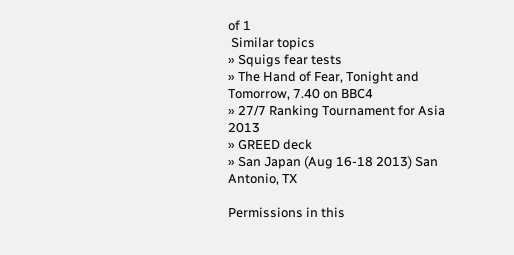of 1
 Similar topics
» Squigs fear tests
» The Hand of Fear, Tonight and Tomorrow, 7.40 on BBC4
» 27/7 Ranking Tournament for Asia 2013
» GREED deck
» San Japan (Aug 16-18 2013) San Antonio, TX

Permissions in this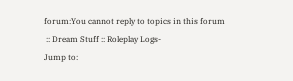forum:You cannot reply to topics in this forum
 :: Dream Stuff :: Roleplay Logs-
Jump to: